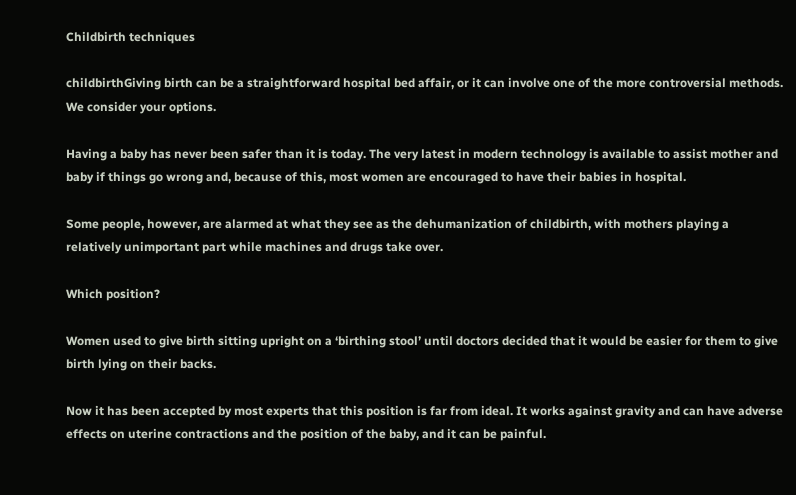Childbirth techniques

childbirthGiving birth can be a straightforward hospital bed affair, or it can involve one of the more controversial methods. We consider your options.

Having a baby has never been safer than it is today. The very latest in modern technology is available to assist mother and baby if things go wrong and, because of this, most women are encouraged to have their babies in hospital.

Some people, however, are alarmed at what they see as the dehumanization of childbirth, with mothers playing a relatively unimportant part while machines and drugs take over.

Which position?

Women used to give birth sitting upright on a ‘birthing stool’ until doctors decided that it would be easier for them to give birth lying on their backs.

Now it has been accepted by most experts that this position is far from ideal. It works against gravity and can have adverse effects on uterine contractions and the position of the baby, and it can be painful.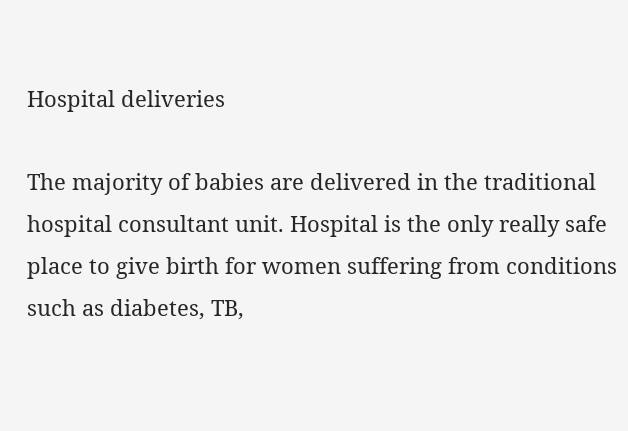Hospital deliveries

The majority of babies are delivered in the traditional hospital consultant unit. Hospital is the only really safe place to give birth for women suffering from conditions such as diabetes, TB,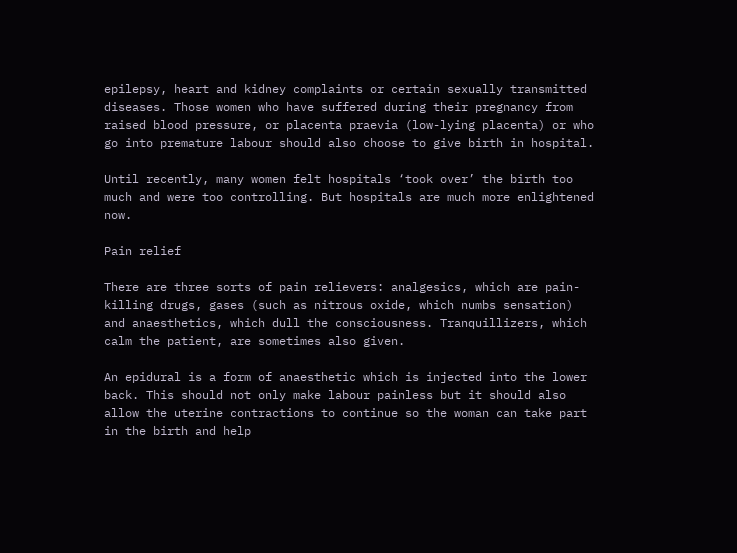epilepsy, heart and kidney complaints or certain sexually transmitted diseases. Those women who have suffered during their pregnancy from raised blood pressure, or placenta praevia (low-lying placenta) or who go into premature labour should also choose to give birth in hospital.

Until recently, many women felt hospitals ‘took over’ the birth too much and were too controlling. But hospitals are much more enlightened now.

Pain relief

There are three sorts of pain relievers: analgesics, which are pain-killing drugs, gases (such as nitrous oxide, which numbs sensation) and anaesthetics, which dull the consciousness. Tranquillizers, which calm the patient, are sometimes also given.

An epidural is a form of anaesthetic which is injected into the lower back. This should not only make labour painless but it should also allow the uterine contractions to continue so the woman can take part in the birth and help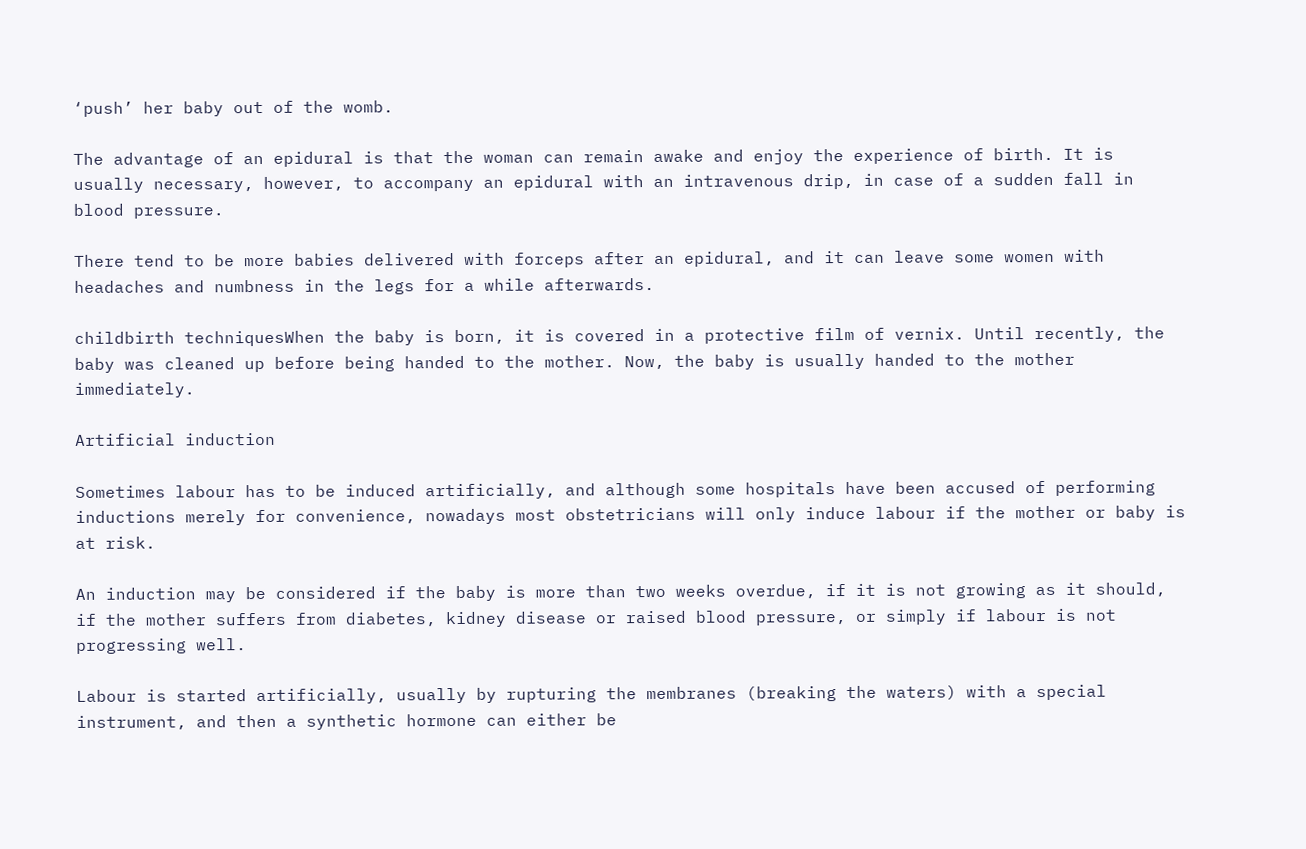‘push’ her baby out of the womb.

The advantage of an epidural is that the woman can remain awake and enjoy the experience of birth. It is usually necessary, however, to accompany an epidural with an intravenous drip, in case of a sudden fall in blood pressure.

There tend to be more babies delivered with forceps after an epidural, and it can leave some women with headaches and numbness in the legs for a while afterwards.

childbirth techniquesWhen the baby is born, it is covered in a protective film of vernix. Until recently, the baby was cleaned up before being handed to the mother. Now, the baby is usually handed to the mother immediately.

Artificial induction

Sometimes labour has to be induced artificially, and although some hospitals have been accused of performing inductions merely for convenience, nowadays most obstetricians will only induce labour if the mother or baby is at risk.

An induction may be considered if the baby is more than two weeks overdue, if it is not growing as it should, if the mother suffers from diabetes, kidney disease or raised blood pressure, or simply if labour is not progressing well.

Labour is started artificially, usually by rupturing the membranes (breaking the waters) with a special instrument, and then a synthetic hormone can either be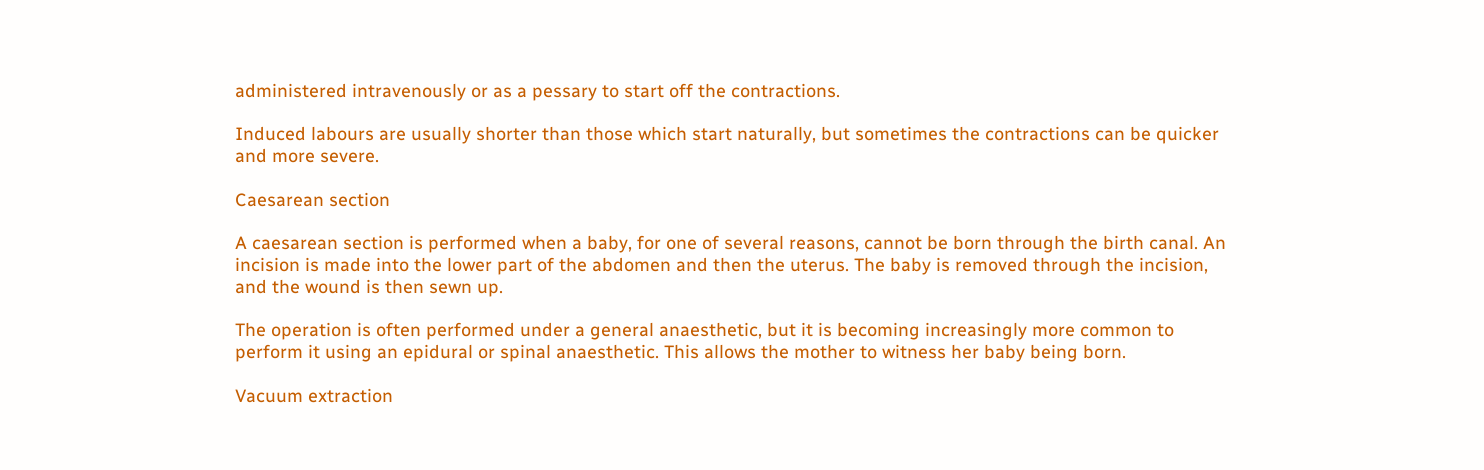administered intravenously or as a pessary to start off the contractions.

Induced labours are usually shorter than those which start naturally, but sometimes the contractions can be quicker and more severe.

Caesarean section

A caesarean section is performed when a baby, for one of several reasons, cannot be born through the birth canal. An incision is made into the lower part of the abdomen and then the uterus. The baby is removed through the incision, and the wound is then sewn up.

The operation is often performed under a general anaesthetic, but it is becoming increasingly more common to perform it using an epidural or spinal anaesthetic. This allows the mother to witness her baby being born.

Vacuum extraction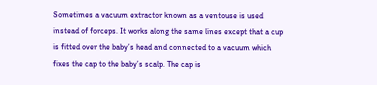Sometimes a vacuum extractor known as a ventouse is used instead of forceps. It works along the same lines except that a cup is fitted over the baby’s head and connected to a vacuum which fixes the cap to the baby’s scalp. The cap is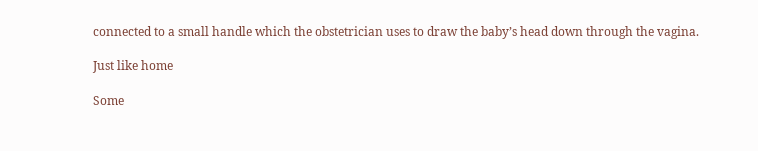connected to a small handle which the obstetrician uses to draw the baby’s head down through the vagina.

Just like home

Some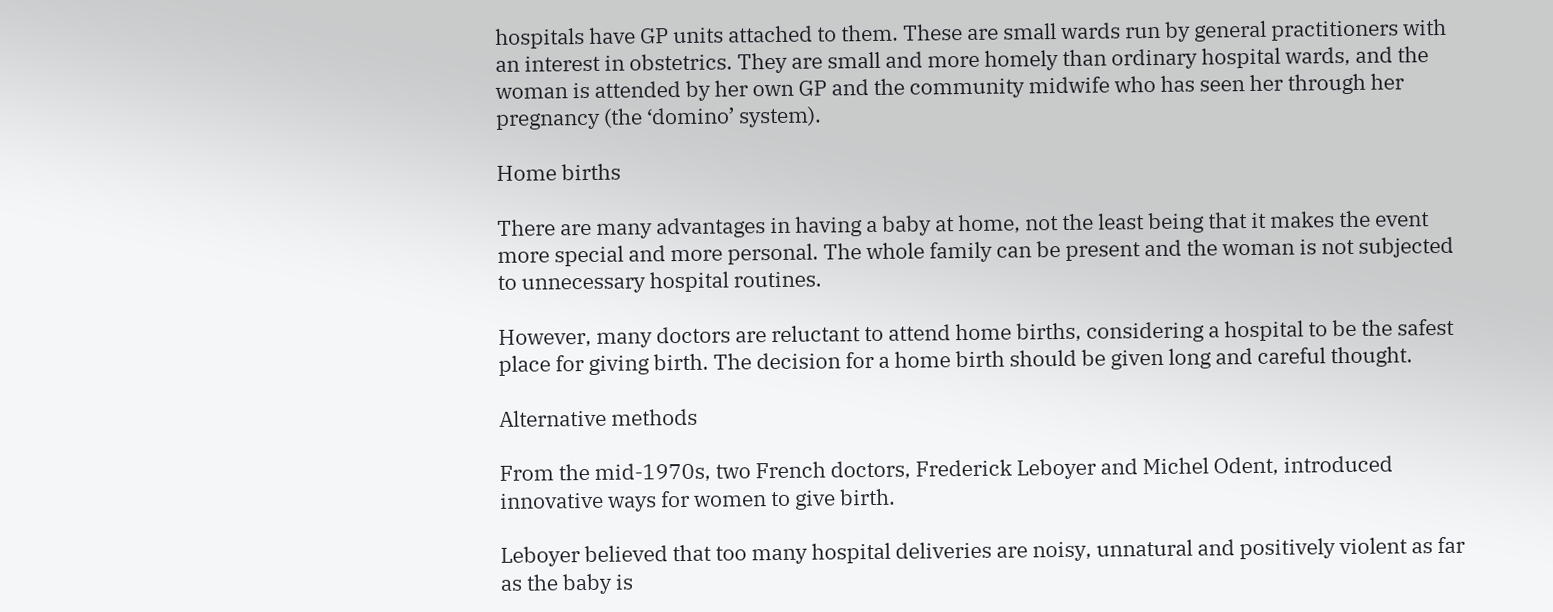hospitals have GP units attached to them. These are small wards run by general practitioners with an interest in obstetrics. They are small and more homely than ordinary hospital wards, and the woman is attended by her own GP and the community midwife who has seen her through her pregnancy (the ‘domino’ system).

Home births

There are many advantages in having a baby at home, not the least being that it makes the event more special and more personal. The whole family can be present and the woman is not subjected to unnecessary hospital routines.

However, many doctors are reluctant to attend home births, considering a hospital to be the safest place for giving birth. The decision for a home birth should be given long and careful thought.

Alternative methods

From the mid-1970s, two French doctors, Frederick Leboyer and Michel Odent, introduced innovative ways for women to give birth.

Leboyer believed that too many hospital deliveries are noisy, unnatural and positively violent as far as the baby is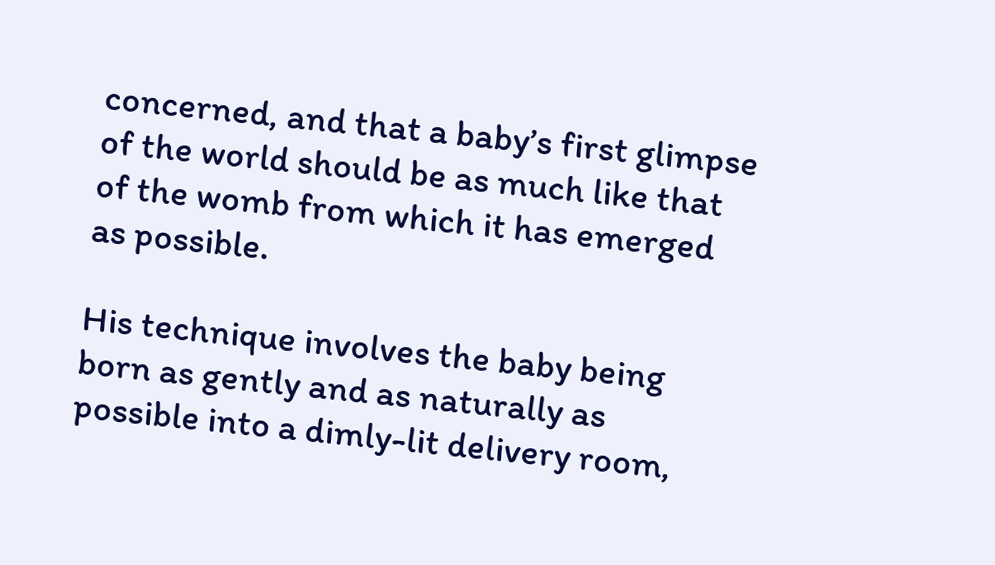concerned, and that a baby’s first glimpse of the world should be as much like that of the womb from which it has emerged as possible.

His technique involves the baby being born as gently and as naturally as possible into a dimly-lit delivery room,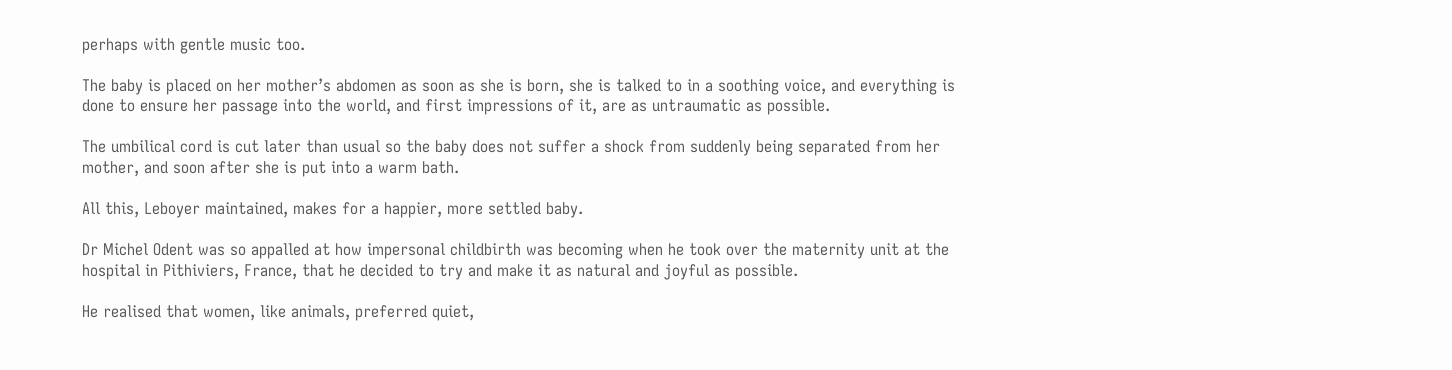perhaps with gentle music too.

The baby is placed on her mother’s abdomen as soon as she is born, she is talked to in a soothing voice, and everything is done to ensure her passage into the world, and first impressions of it, are as untraumatic as possible.

The umbilical cord is cut later than usual so the baby does not suffer a shock from suddenly being separated from her mother, and soon after she is put into a warm bath.

All this, Leboyer maintained, makes for a happier, more settled baby.

Dr Michel Odent was so appalled at how impersonal childbirth was becoming when he took over the maternity unit at the hospital in Pithiviers, France, that he decided to try and make it as natural and joyful as possible.

He realised that women, like animals, preferred quiet,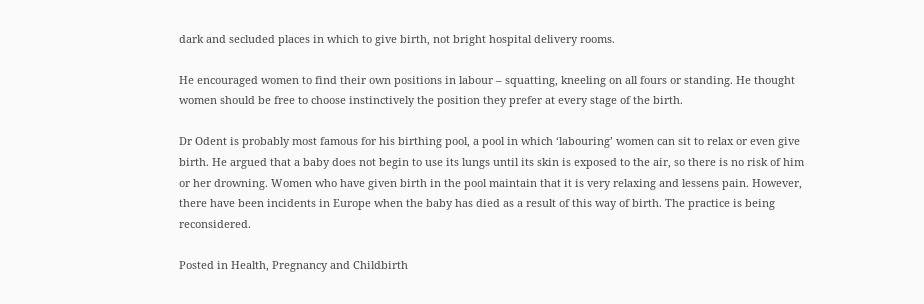dark and secluded places in which to give birth, not bright hospital delivery rooms.

He encouraged women to find their own positions in labour – squatting, kneeling on all fours or standing. He thought women should be free to choose instinctively the position they prefer at every stage of the birth.

Dr Odent is probably most famous for his birthing pool, a pool in which ‘labouring’ women can sit to relax or even give birth. He argued that a baby does not begin to use its lungs until its skin is exposed to the air, so there is no risk of him or her drowning. Women who have given birth in the pool maintain that it is very relaxing and lessens pain. However, there have been incidents in Europe when the baby has died as a result of this way of birth. The practice is being reconsidered.

Posted in Health, Pregnancy and Childbirth